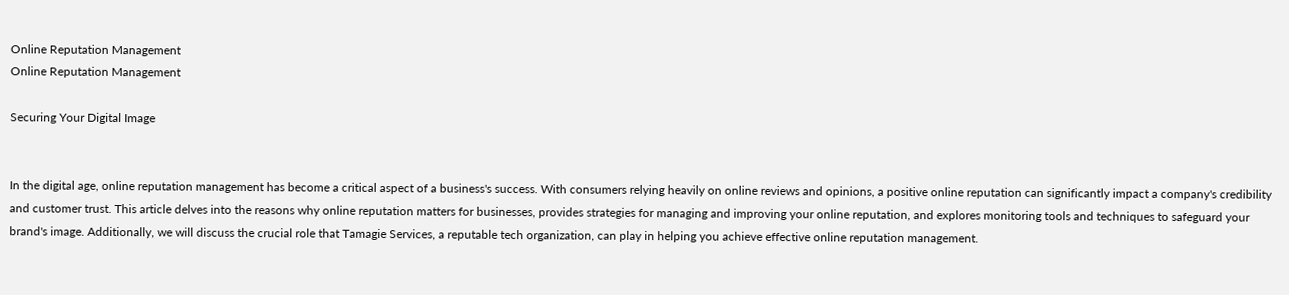Online Reputation Management
Online Reputation Management

Securing Your Digital Image


In the digital age, online reputation management has become a critical aspect of a business's success. With consumers relying heavily on online reviews and opinions, a positive online reputation can significantly impact a company's credibility and customer trust. This article delves into the reasons why online reputation matters for businesses, provides strategies for managing and improving your online reputation, and explores monitoring tools and techniques to safeguard your brand's image. Additionally, we will discuss the crucial role that Tamagie Services, a reputable tech organization, can play in helping you achieve effective online reputation management.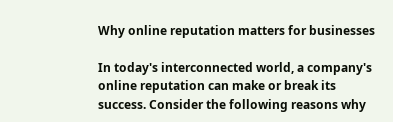Why online reputation matters for businesses

In today's interconnected world, a company's online reputation can make or break its success. Consider the following reasons why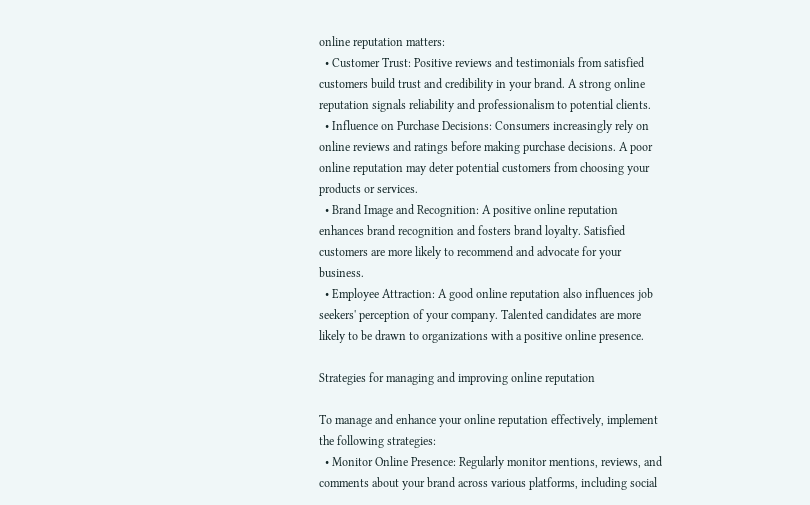online reputation matters:
  • Customer Trust: Positive reviews and testimonials from satisfied customers build trust and credibility in your brand. A strong online reputation signals reliability and professionalism to potential clients.
  • Influence on Purchase Decisions: Consumers increasingly rely on online reviews and ratings before making purchase decisions. A poor online reputation may deter potential customers from choosing your products or services.
  • Brand Image and Recognition: A positive online reputation enhances brand recognition and fosters brand loyalty. Satisfied customers are more likely to recommend and advocate for your business.
  • Employee Attraction: A good online reputation also influences job seekers' perception of your company. Talented candidates are more likely to be drawn to organizations with a positive online presence.

Strategies for managing and improving online reputation

To manage and enhance your online reputation effectively, implement the following strategies:
  • Monitor Online Presence: Regularly monitor mentions, reviews, and comments about your brand across various platforms, including social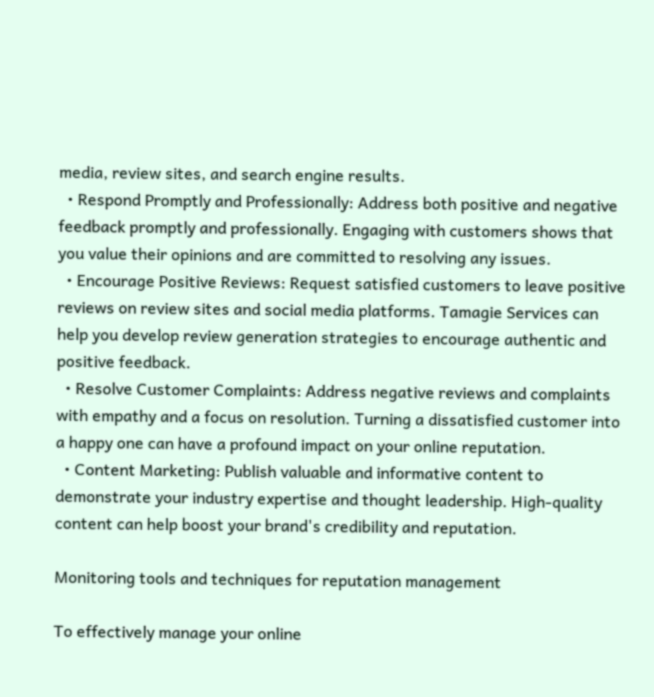media, review sites, and search engine results.
  • Respond Promptly and Professionally: Address both positive and negative feedback promptly and professionally. Engaging with customers shows that you value their opinions and are committed to resolving any issues.
  • Encourage Positive Reviews: Request satisfied customers to leave positive reviews on review sites and social media platforms. Tamagie Services can help you develop review generation strategies to encourage authentic and positive feedback.
  • Resolve Customer Complaints: Address negative reviews and complaints with empathy and a focus on resolution. Turning a dissatisfied customer into a happy one can have a profound impact on your online reputation.
  • Content Marketing: Publish valuable and informative content to demonstrate your industry expertise and thought leadership. High-quality content can help boost your brand's credibility and reputation.

Monitoring tools and techniques for reputation management

To effectively manage your online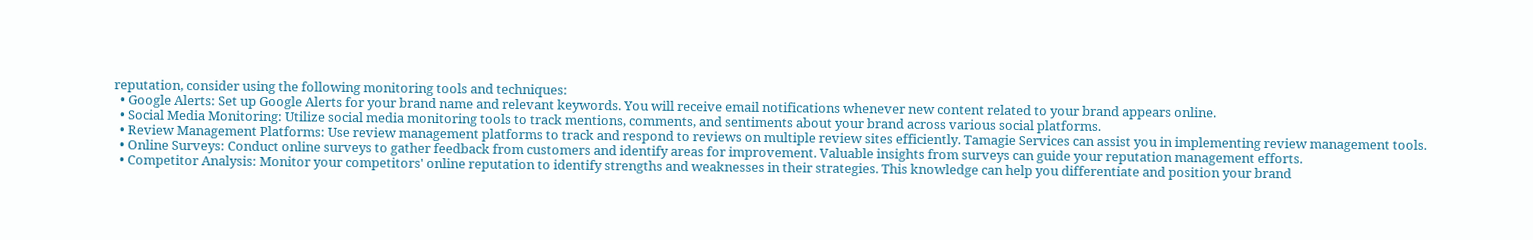reputation, consider using the following monitoring tools and techniques:
  • Google Alerts: Set up Google Alerts for your brand name and relevant keywords. You will receive email notifications whenever new content related to your brand appears online.
  • Social Media Monitoring: Utilize social media monitoring tools to track mentions, comments, and sentiments about your brand across various social platforms.
  • Review Management Platforms: Use review management platforms to track and respond to reviews on multiple review sites efficiently. Tamagie Services can assist you in implementing review management tools.
  • Online Surveys: Conduct online surveys to gather feedback from customers and identify areas for improvement. Valuable insights from surveys can guide your reputation management efforts.
  • Competitor Analysis: Monitor your competitors' online reputation to identify strengths and weaknesses in their strategies. This knowledge can help you differentiate and position your brand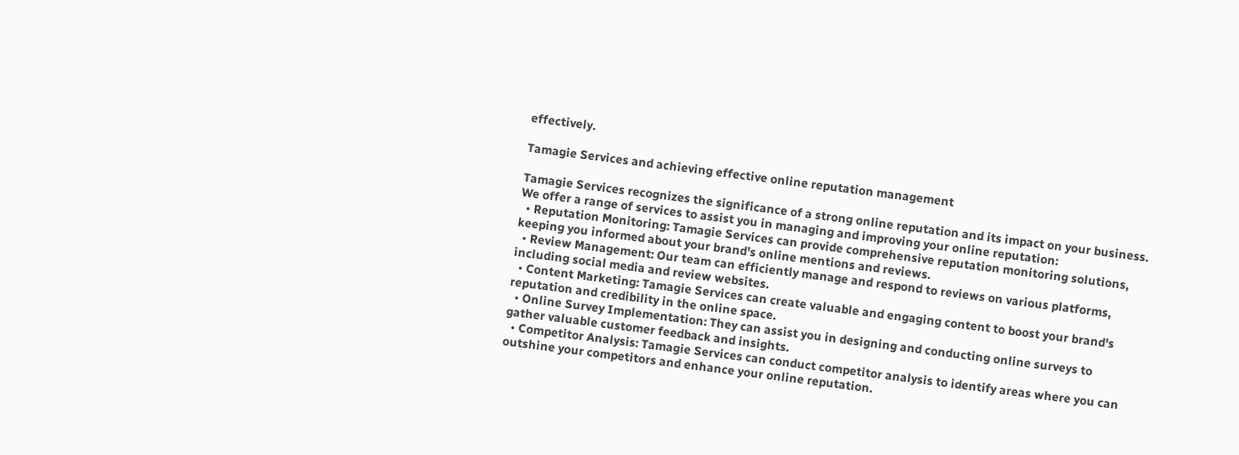effectively.

Tamagie Services and achieving effective online reputation management

Tamagie Services recognizes the significance of a strong online reputation and its impact on your business. We offer a range of services to assist you in managing and improving your online reputation:
  • Reputation Monitoring: Tamagie Services can provide comprehensive reputation monitoring solutions, keeping you informed about your brand's online mentions and reviews.
  • Review Management: Our team can efficiently manage and respond to reviews on various platforms, including social media and review websites.
  • Content Marketing: Tamagie Services can create valuable and engaging content to boost your brand's reputation and credibility in the online space.
  • Online Survey Implementation: They can assist you in designing and conducting online surveys to gather valuable customer feedback and insights.
  • Competitor Analysis: Tamagie Services can conduct competitor analysis to identify areas where you can outshine your competitors and enhance your online reputation.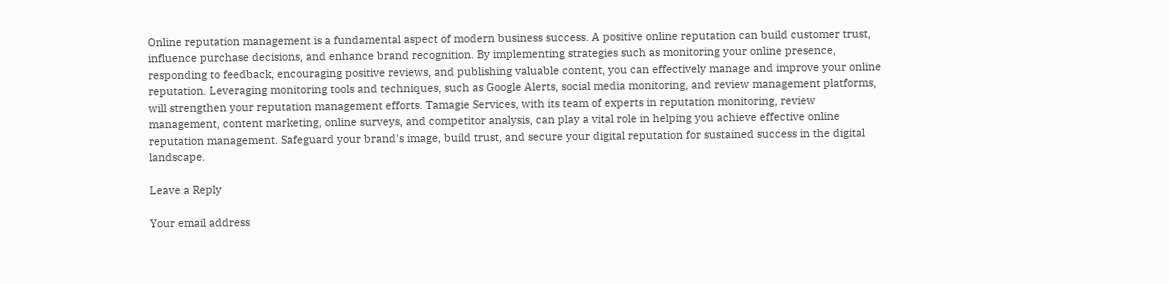Online reputation management is a fundamental aspect of modern business success. A positive online reputation can build customer trust, influence purchase decisions, and enhance brand recognition. By implementing strategies such as monitoring your online presence, responding to feedback, encouraging positive reviews, and publishing valuable content, you can effectively manage and improve your online reputation. Leveraging monitoring tools and techniques, such as Google Alerts, social media monitoring, and review management platforms, will strengthen your reputation management efforts. Tamagie Services, with its team of experts in reputation monitoring, review management, content marketing, online surveys, and competitor analysis, can play a vital role in helping you achieve effective online reputation management. Safeguard your brand's image, build trust, and secure your digital reputation for sustained success in the digital landscape.

Leave a Reply

Your email address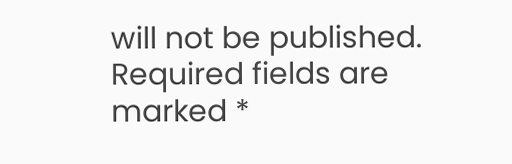will not be published. Required fields are marked *